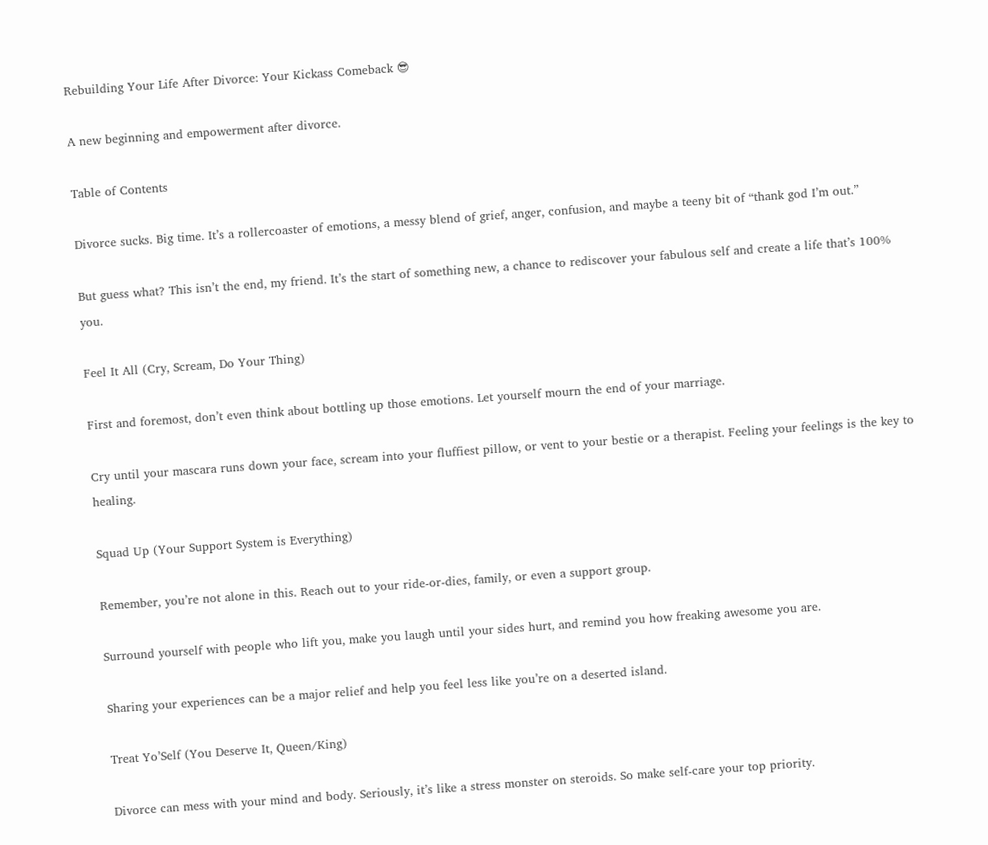Rebuilding Your Life After Divorce: Your Kickass Comeback 😎

A new beginning and empowerment after divorce.

Table of Contents

Divorce sucks. Big time. It’s a rollercoaster of emotions, a messy blend of grief, anger, confusion, and maybe a teeny bit of “thank god I’m out.”

But guess what? This isn’t the end, my friend. It’s the start of something new, a chance to rediscover your fabulous self and create a life that’s 100% you.

Feel It All (Cry, Scream, Do Your Thing)

First and foremost, don’t even think about bottling up those emotions. Let yourself mourn the end of your marriage.

Cry until your mascara runs down your face, scream into your fluffiest pillow, or vent to your bestie or a therapist. Feeling your feelings is the key to healing.

Squad Up (Your Support System is Everything)

Remember, you’re not alone in this. Reach out to your ride-or-dies, family, or even a support group.

Surround yourself with people who lift you, make you laugh until your sides hurt, and remind you how freaking awesome you are.

Sharing your experiences can be a major relief and help you feel less like you’re on a deserted island.

Treat Yo’Self (You Deserve It, Queen/King)

Divorce can mess with your mind and body. Seriously, it’s like a stress monster on steroids. So make self-care your top priority.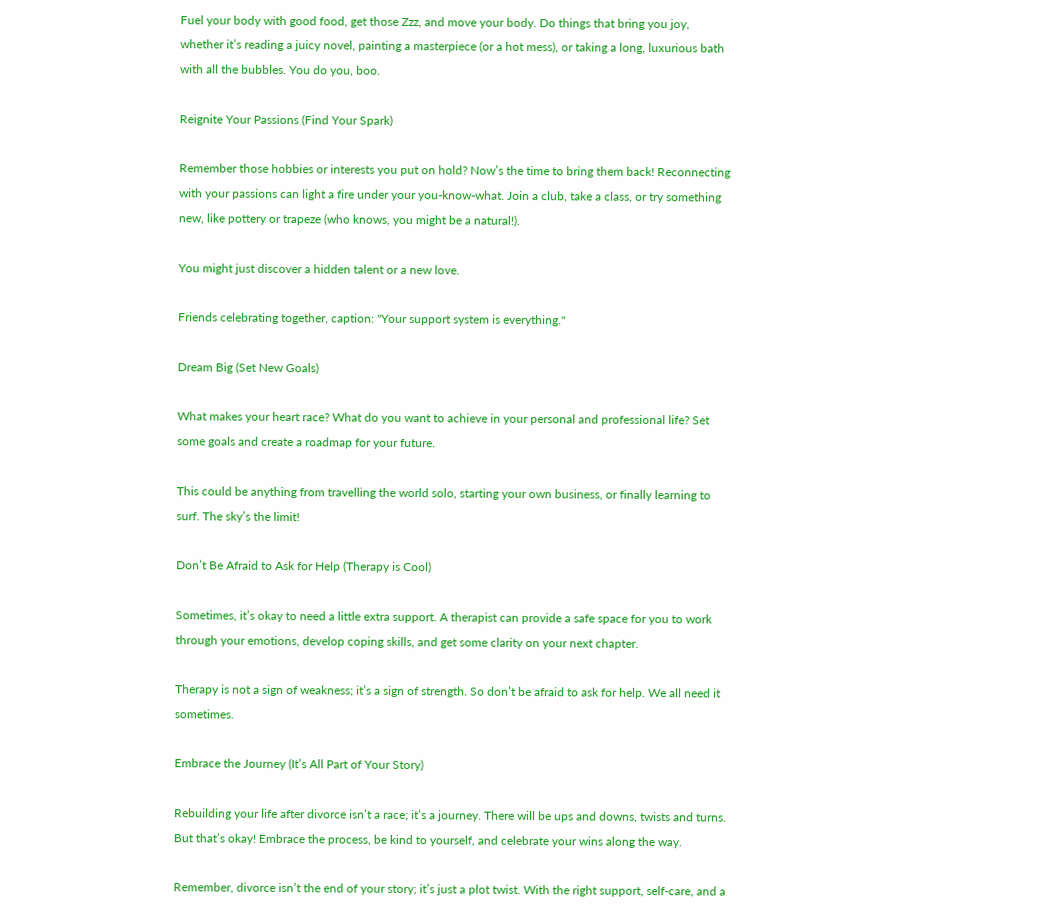Fuel your body with good food, get those Zzz, and move your body. Do things that bring you joy, whether it’s reading a juicy novel, painting a masterpiece (or a hot mess), or taking a long, luxurious bath with all the bubbles. You do you, boo.

Reignite Your Passions (Find Your Spark)

Remember those hobbies or interests you put on hold? Now’s the time to bring them back! Reconnecting with your passions can light a fire under your you-know-what. Join a club, take a class, or try something new, like pottery or trapeze (who knows, you might be a natural!).

You might just discover a hidden talent or a new love.

Friends celebrating together, caption: "Your support system is everything."

Dream Big (Set New Goals)

What makes your heart race? What do you want to achieve in your personal and professional life? Set some goals and create a roadmap for your future.

This could be anything from travelling the world solo, starting your own business, or finally learning to surf. The sky’s the limit!

Don’t Be Afraid to Ask for Help (Therapy is Cool)

Sometimes, it’s okay to need a little extra support. A therapist can provide a safe space for you to work through your emotions, develop coping skills, and get some clarity on your next chapter.

Therapy is not a sign of weakness; it’s a sign of strength. So don’t be afraid to ask for help. We all need it sometimes.

Embrace the Journey (It’s All Part of Your Story)

Rebuilding your life after divorce isn’t a race; it’s a journey. There will be ups and downs, twists and turns. But that’s okay! Embrace the process, be kind to yourself, and celebrate your wins along the way.

Remember, divorce isn’t the end of your story; it’s just a plot twist. With the right support, self-care, and a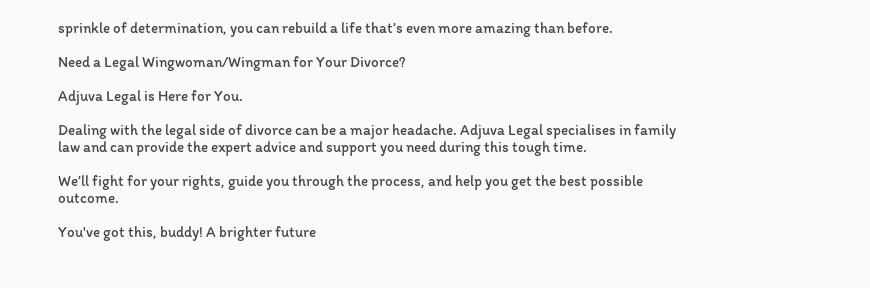sprinkle of determination, you can rebuild a life that’s even more amazing than before.

Need a Legal Wingwoman/Wingman for Your Divorce?

Adjuva Legal is Here for You.

Dealing with the legal side of divorce can be a major headache. Adjuva Legal specialises in family law and can provide the expert advice and support you need during this tough time.

We’ll fight for your rights, guide you through the process, and help you get the best possible outcome.

You've got this, buddy! A brighter future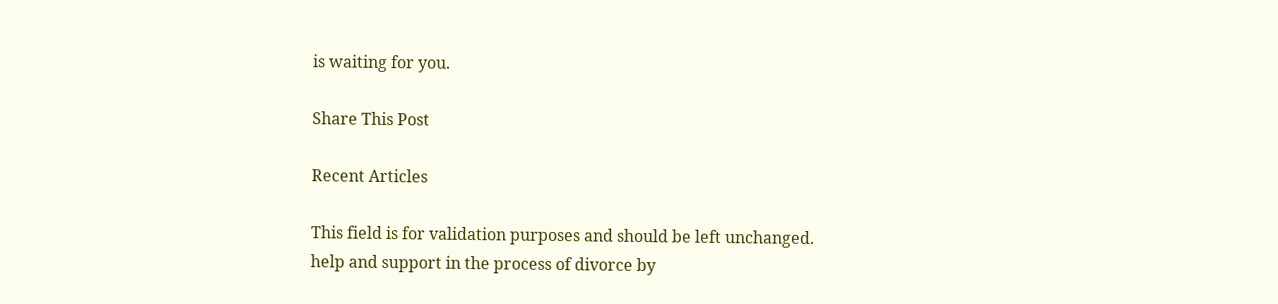is waiting for you.

Share This Post

Recent Articles

This field is for validation purposes and should be left unchanged.
help and support in the process of divorce by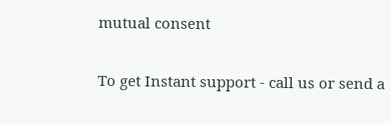mutual consent

To get Instant support - call us or send a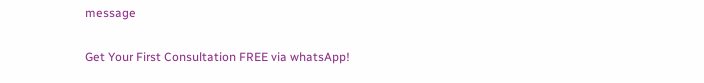message

Get Your First Consultation FREE via whatsApp!